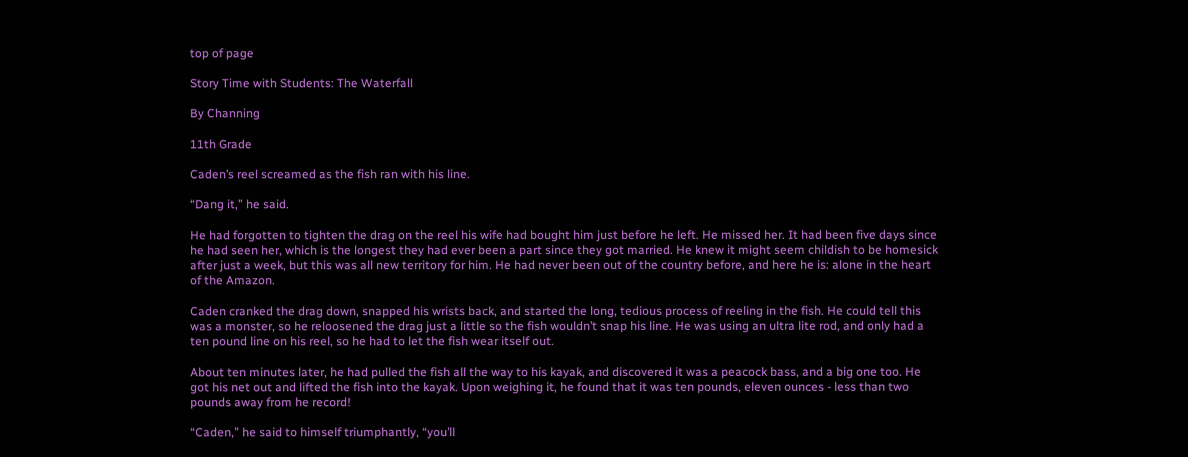top of page

Story Time with Students: The Waterfall

By Channing

11th Grade

Caden’s reel screamed as the fish ran with his line.

“Dang it,” he said.

He had forgotten to tighten the drag on the reel his wife had bought him just before he left. He missed her. It had been five days since he had seen her, which is the longest they had ever been a part since they got married. He knew it might seem childish to be homesick after just a week, but this was all new territory for him. He had never been out of the country before, and here he is: alone in the heart of the Amazon.

Caden cranked the drag down, snapped his wrists back, and started the long, tedious process of reeling in the fish. He could tell this was a monster, so he reloosened the drag just a little so the fish wouldn’t snap his line. He was using an ultra lite rod, and only had a ten pound line on his reel, so he had to let the fish wear itself out.

About ten minutes later, he had pulled the fish all the way to his kayak, and discovered it was a peacock bass, and a big one too. He got his net out and lifted the fish into the kayak. Upon weighing it, he found that it was ten pounds, eleven ounces - less than two pounds away from he record!

“Caden,” he said to himself triumphantly, “you’ll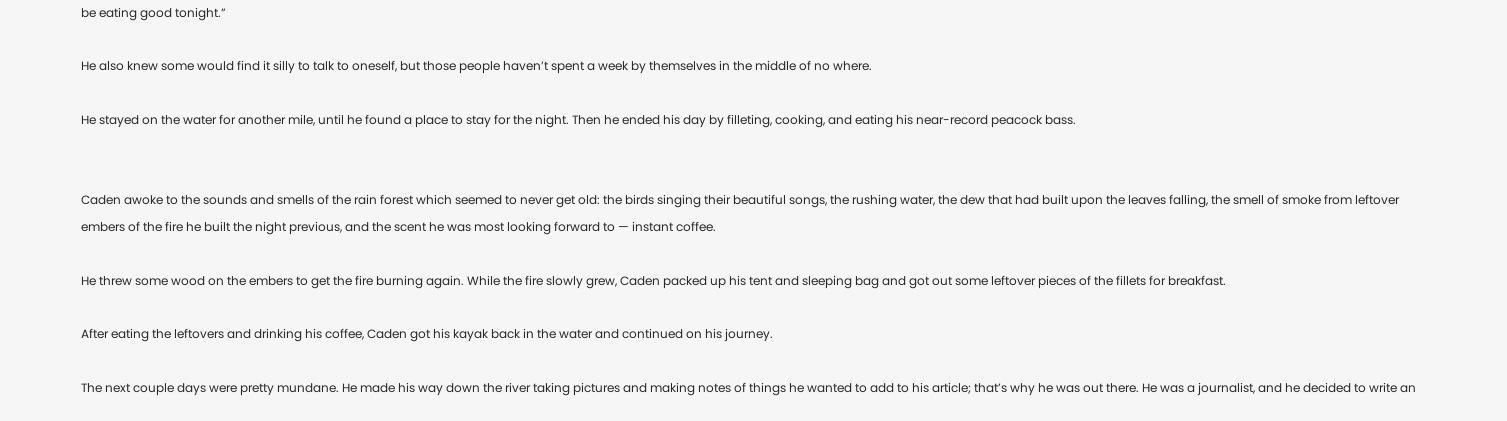be eating good tonight.”

He also knew some would find it silly to talk to oneself, but those people haven’t spent a week by themselves in the middle of no where.

He stayed on the water for another mile, until he found a place to stay for the night. Then he ended his day by filleting, cooking, and eating his near-record peacock bass.


Caden awoke to the sounds and smells of the rain forest which seemed to never get old: the birds singing their beautiful songs, the rushing water, the dew that had built upon the leaves falling, the smell of smoke from leftover embers of the fire he built the night previous, and the scent he was most looking forward to — instant coffee.

He threw some wood on the embers to get the fire burning again. While the fire slowly grew, Caden packed up his tent and sleeping bag and got out some leftover pieces of the fillets for breakfast.

After eating the leftovers and drinking his coffee, Caden got his kayak back in the water and continued on his journey.

The next couple days were pretty mundane. He made his way down the river taking pictures and making notes of things he wanted to add to his article; that’s why he was out there. He was a journalist, and he decided to write an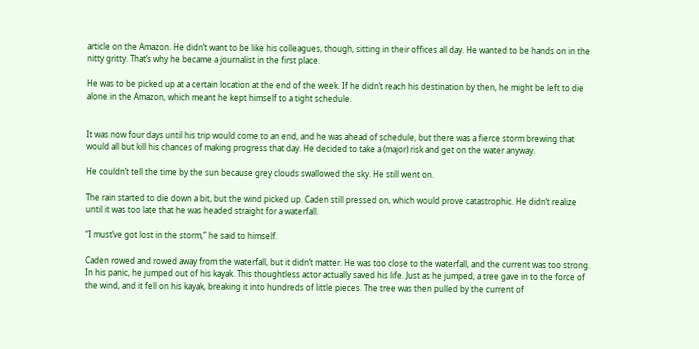article on the Amazon. He didn’t want to be like his colleagues, though, sitting in their offices all day. He wanted to be hands on in the nitty gritty. That’s why he became a journalist in the first place.

He was to be picked up at a certain location at the end of the week. If he didn’t reach his destination by then, he might be left to die alone in the Amazon, which meant he kept himself to a tight schedule.


It was now four days until his trip would come to an end, and he was ahead of schedule, but there was a fierce storm brewing that would all but kill his chances of making progress that day. He decided to take a (major) risk and get on the water anyway.

He couldn’t tell the time by the sun because grey clouds swallowed the sky. He still went on.

The rain started to die down a bit, but the wind picked up. Caden still pressed on, which would prove catastrophic. He didn’t realize until it was too late that he was headed straight for a waterfall.

“I must’ve got lost in the storm,” he said to himself.

Caden rowed and rowed away from the waterfall, but it didn’t matter. He was too close to the waterfall, and the current was too strong. In his panic, he jumped out of his kayak. This thoughtless actor actually saved his life. Just as he jumped, a tree gave in to the force of the wind, and it fell on his kayak, breaking it into hundreds of little pieces. The tree was then pulled by the current of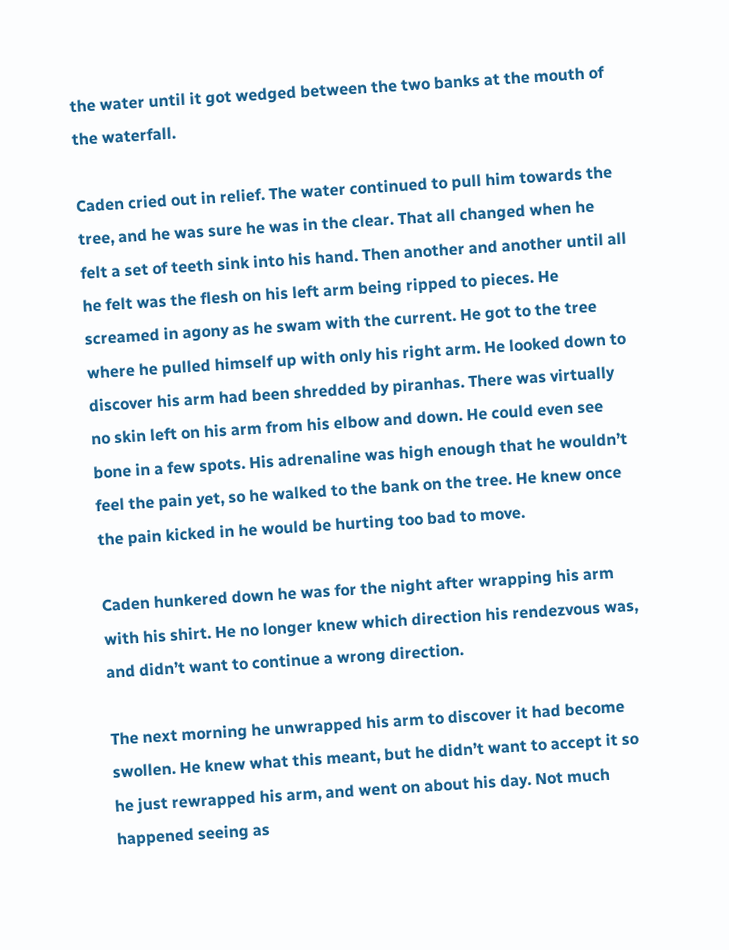the water until it got wedged between the two banks at the mouth of the waterfall.

Caden cried out in relief. The water continued to pull him towards the tree, and he was sure he was in the clear. That all changed when he felt a set of teeth sink into his hand. Then another and another until all he felt was the flesh on his left arm being ripped to pieces. He screamed in agony as he swam with the current. He got to the tree where he pulled himself up with only his right arm. He looked down to discover his arm had been shredded by piranhas. There was virtually no skin left on his arm from his elbow and down. He could even see bone in a few spots. His adrenaline was high enough that he wouldn’t feel the pain yet, so he walked to the bank on the tree. He knew once the pain kicked in he would be hurting too bad to move.

Caden hunkered down he was for the night after wrapping his arm with his shirt. He no longer knew which direction his rendezvous was, and didn’t want to continue a wrong direction.

The next morning he unwrapped his arm to discover it had become swollen. He knew what this meant, but he didn’t want to accept it so he just rewrapped his arm, and went on about his day. Not much happened seeing as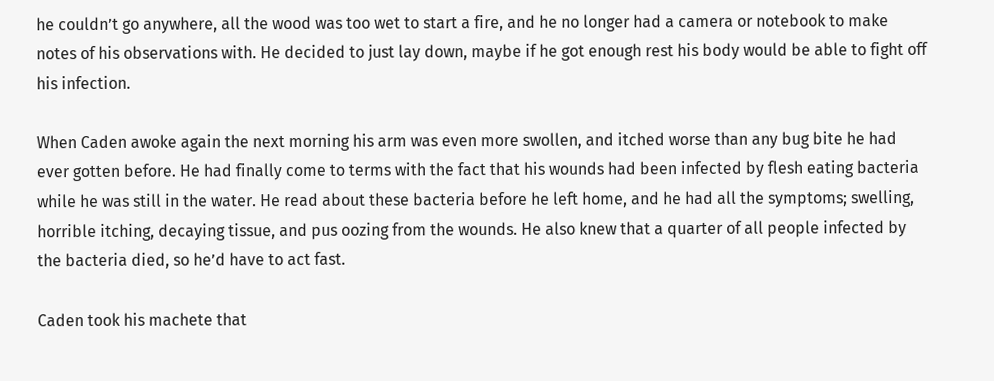he couldn’t go anywhere, all the wood was too wet to start a fire, and he no longer had a camera or notebook to make notes of his observations with. He decided to just lay down, maybe if he got enough rest his body would be able to fight off his infection.

When Caden awoke again the next morning his arm was even more swollen, and itched worse than any bug bite he had ever gotten before. He had finally come to terms with the fact that his wounds had been infected by flesh eating bacteria while he was still in the water. He read about these bacteria before he left home, and he had all the symptoms; swelling, horrible itching, decaying tissue, and pus oozing from the wounds. He also knew that a quarter of all people infected by the bacteria died, so he’d have to act fast.

Caden took his machete that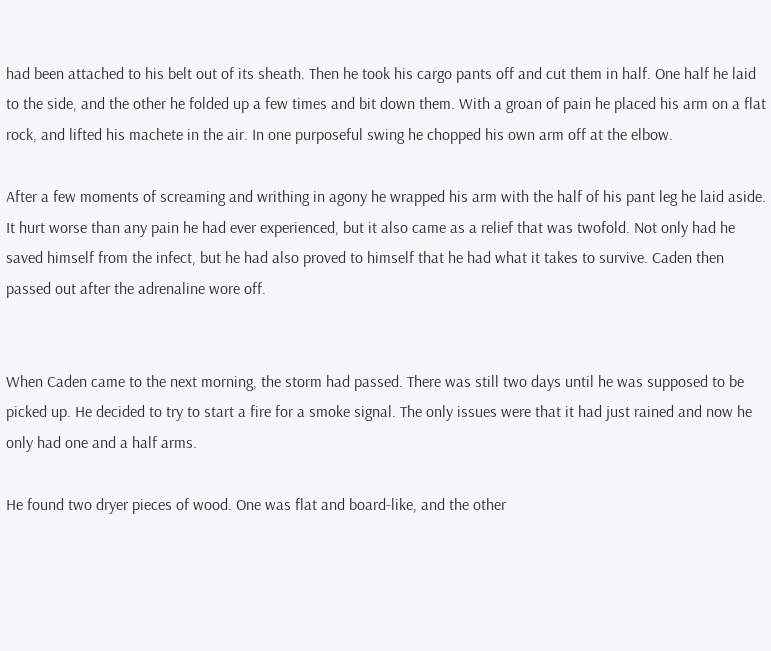had been attached to his belt out of its sheath. Then he took his cargo pants off and cut them in half. One half he laid to the side, and the other he folded up a few times and bit down them. With a groan of pain he placed his arm on a flat rock, and lifted his machete in the air. In one purposeful swing he chopped his own arm off at the elbow.

After a few moments of screaming and writhing in agony he wrapped his arm with the half of his pant leg he laid aside. It hurt worse than any pain he had ever experienced, but it also came as a relief that was twofold. Not only had he saved himself from the infect, but he had also proved to himself that he had what it takes to survive. Caden then passed out after the adrenaline wore off.


When Caden came to the next morning, the storm had passed. There was still two days until he was supposed to be picked up. He decided to try to start a fire for a smoke signal. The only issues were that it had just rained and now he only had one and a half arms.

He found two dryer pieces of wood. One was flat and board-like, and the other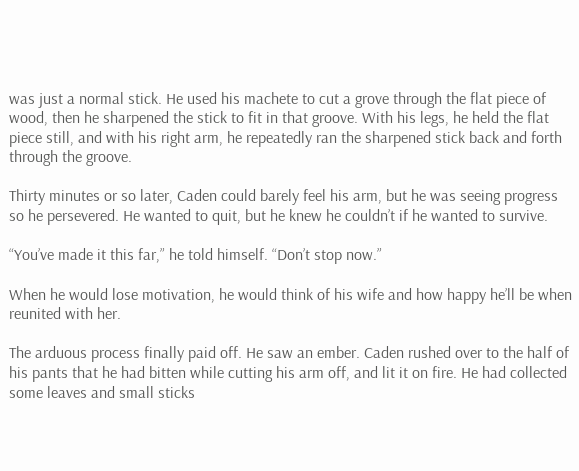was just a normal stick. He used his machete to cut a grove through the flat piece of wood, then he sharpened the stick to fit in that groove. With his legs, he held the flat piece still, and with his right arm, he repeatedly ran the sharpened stick back and forth through the groove.

Thirty minutes or so later, Caden could barely feel his arm, but he was seeing progress so he persevered. He wanted to quit, but he knew he couldn’t if he wanted to survive.

“You’ve made it this far,” he told himself. “Don’t stop now.”

When he would lose motivation, he would think of his wife and how happy he’ll be when reunited with her.

The arduous process finally paid off. He saw an ember. Caden rushed over to the half of his pants that he had bitten while cutting his arm off, and lit it on fire. He had collected some leaves and small sticks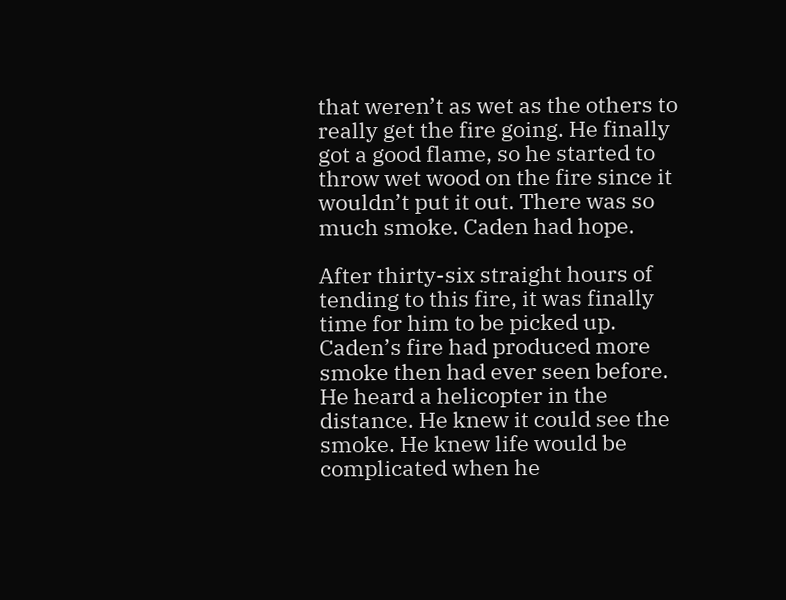that weren’t as wet as the others to really get the fire going. He finally got a good flame, so he started to throw wet wood on the fire since it wouldn’t put it out. There was so much smoke. Caden had hope.

After thirty-six straight hours of tending to this fire, it was finally time for him to be picked up. Caden’s fire had produced more smoke then had ever seen before. He heard a helicopter in the distance. He knew it could see the smoke. He knew life would be complicated when he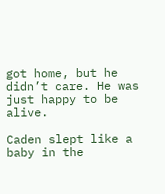got home, but he didn’t care. He was just happy to be alive.

Caden slept like a baby in the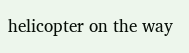helicopter on the way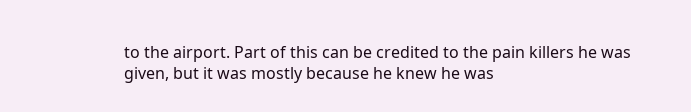to the airport. Part of this can be credited to the pain killers he was given, but it was mostly because he knew he was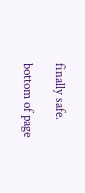finally safe.

bottom of page